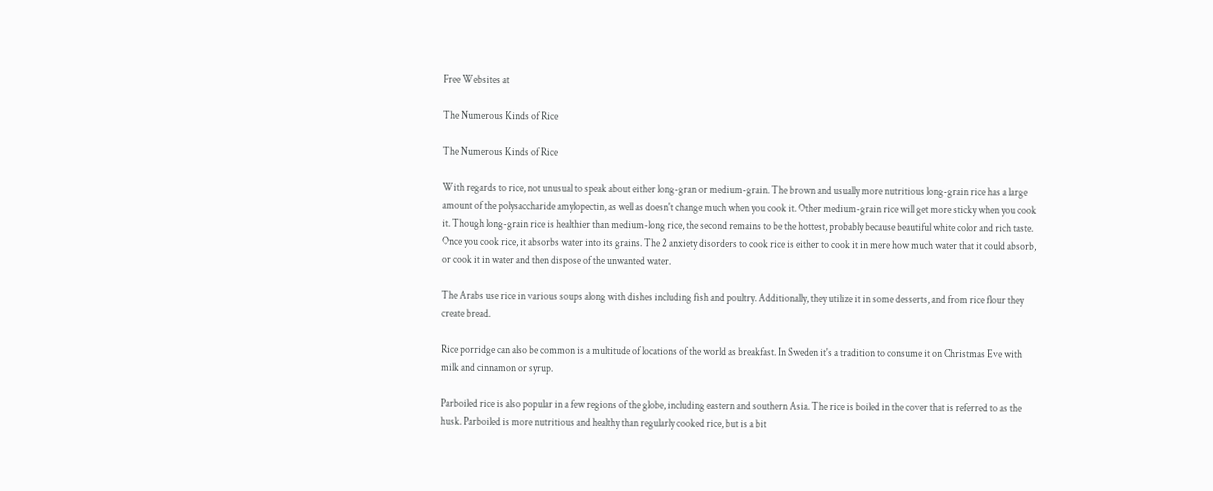Free Websites at

The Numerous Kinds of Rice

The Numerous Kinds of Rice

With regards to rice, not unusual to speak about either long-gran or medium-grain. The brown and usually more nutritious long-grain rice has a large amount of the polysaccharide amylopectin, as well as doesn't change much when you cook it. Other medium-grain rice will get more sticky when you cook it. Though long-grain rice is healthier than medium-long rice, the second remains to be the hottest, probably because beautiful white color and rich taste.
Once you cook rice, it absorbs water into its grains. The 2 anxiety disorders to cook rice is either to cook it in mere how much water that it could absorb, or cook it in water and then dispose of the unwanted water.

The Arabs use rice in various soups along with dishes including fish and poultry. Additionally, they utilize it in some desserts, and from rice flour they create bread.

Rice porridge can also be common is a multitude of locations of the world as breakfast. In Sweden it's a tradition to consume it on Christmas Eve with milk and cinnamon or syrup.

Parboiled rice is also popular in a few regions of the globe, including eastern and southern Asia. The rice is boiled in the cover that is referred to as the husk. Parboiled is more nutritious and healthy than regularly cooked rice, but is a bit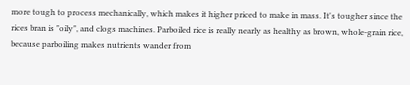more tough to process mechanically, which makes it higher priced to make in mass. It's tougher since the rices bran is "oily", and clogs machines. Parboiled rice is really nearly as healthy as brown, whole-grain rice, because parboiling makes nutrients wander from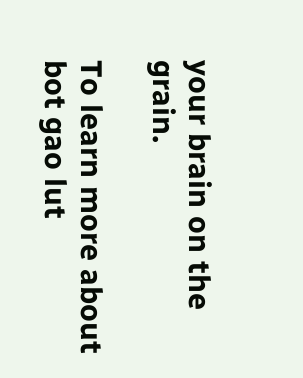your brain on the grain.

To learn more about bot gao lut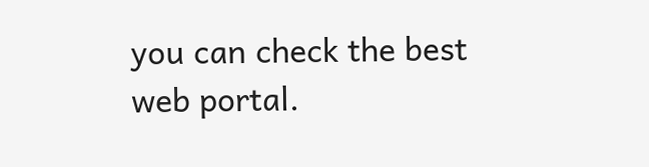you can check the best web portal.